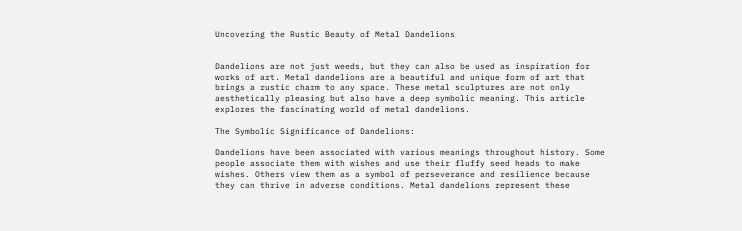Uncovering the Rustic Beauty of Metal Dandelions


Dandelions are not just weeds, but they can also be used as inspiration for works of art. Metal dandelions are a beautiful and unique form of art that brings a rustic charm to any space. These metal sculptures are not only aesthetically pleasing but also have a deep symbolic meaning. This article explores the fascinating world of metal dandelions.

The Symbolic Significance of Dandelions:

Dandelions have been associated with various meanings throughout history. Some people associate them with wishes and use their fluffy seed heads to make wishes. Others view them as a symbol of perseverance and resilience because they can thrive in adverse conditions. Metal dandelions represent these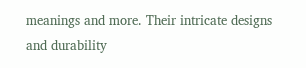meanings and more. Their intricate designs and durability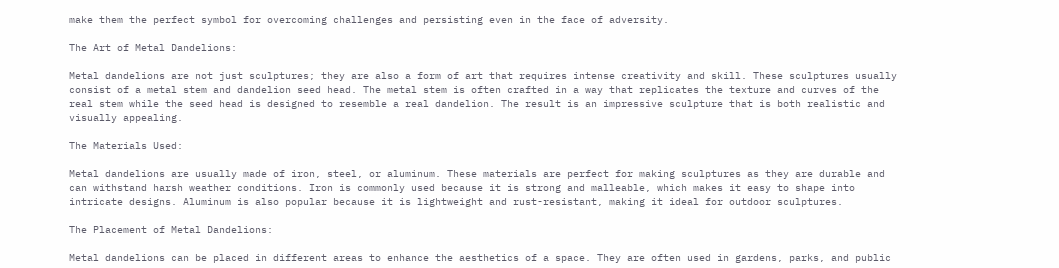make them the perfect symbol for overcoming challenges and persisting even in the face of adversity.

The Art of Metal Dandelions:

Metal dandelions are not just sculptures; they are also a form of art that requires intense creativity and skill. These sculptures usually consist of a metal stem and dandelion seed head. The metal stem is often crafted in a way that replicates the texture and curves of the real stem while the seed head is designed to resemble a real dandelion. The result is an impressive sculpture that is both realistic and visually appealing.

The Materials Used:

Metal dandelions are usually made of iron, steel, or aluminum. These materials are perfect for making sculptures as they are durable and can withstand harsh weather conditions. Iron is commonly used because it is strong and malleable, which makes it easy to shape into intricate designs. Aluminum is also popular because it is lightweight and rust-resistant, making it ideal for outdoor sculptures.

The Placement of Metal Dandelions:

Metal dandelions can be placed in different areas to enhance the aesthetics of a space. They are often used in gardens, parks, and public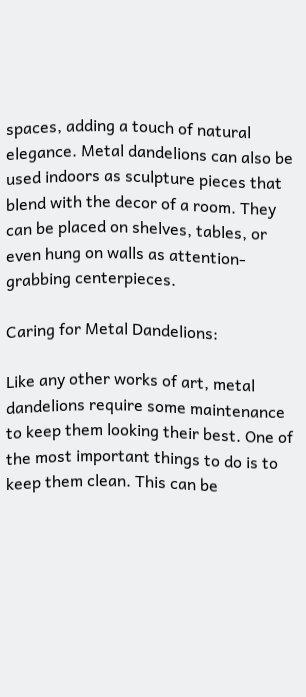spaces, adding a touch of natural elegance. Metal dandelions can also be used indoors as sculpture pieces that blend with the decor of a room. They can be placed on shelves, tables, or even hung on walls as attention-grabbing centerpieces.

Caring for Metal Dandelions:

Like any other works of art, metal dandelions require some maintenance to keep them looking their best. One of the most important things to do is to keep them clean. This can be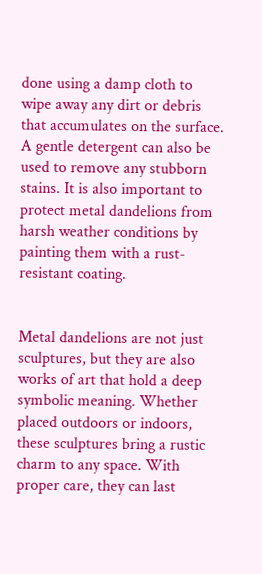done using a damp cloth to wipe away any dirt or debris that accumulates on the surface. A gentle detergent can also be used to remove any stubborn stains. It is also important to protect metal dandelions from harsh weather conditions by painting them with a rust-resistant coating.


Metal dandelions are not just sculptures, but they are also works of art that hold a deep symbolic meaning. Whether placed outdoors or indoors, these sculptures bring a rustic charm to any space. With proper care, they can last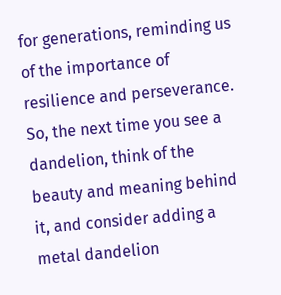for generations, reminding us of the importance of resilience and perseverance. So, the next time you see a dandelion, think of the beauty and meaning behind it, and consider adding a metal dandelion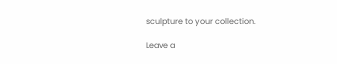sculpture to your collection.

Leave a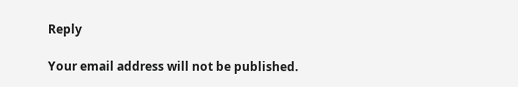Reply

Your email address will not be published.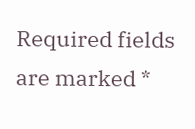Required fields are marked *